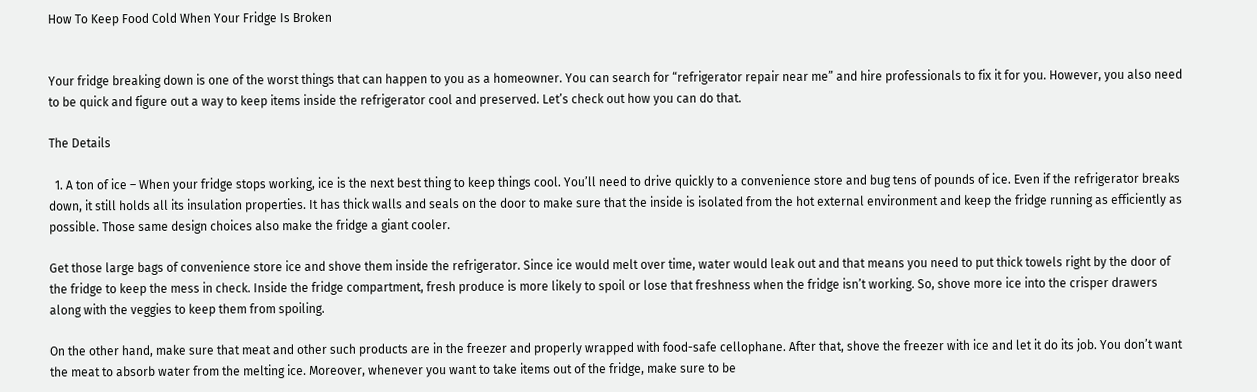How To Keep Food Cold When Your Fridge Is Broken


Your fridge breaking down is one of the worst things that can happen to you as a homeowner. You can search for “refrigerator repair near me” and hire professionals to fix it for you. However, you also need to be quick and figure out a way to keep items inside the refrigerator cool and preserved. Let’s check out how you can do that.

The Details

  1. A ton of ice – When your fridge stops working, ice is the next best thing to keep things cool. You’ll need to drive quickly to a convenience store and bug tens of pounds of ice. Even if the refrigerator breaks down, it still holds all its insulation properties. It has thick walls and seals on the door to make sure that the inside is isolated from the hot external environment and keep the fridge running as efficiently as possible. Those same design choices also make the fridge a giant cooler.

Get those large bags of convenience store ice and shove them inside the refrigerator. Since ice would melt over time, water would leak out and that means you need to put thick towels right by the door of the fridge to keep the mess in check. Inside the fridge compartment, fresh produce is more likely to spoil or lose that freshness when the fridge isn’t working. So, shove more ice into the crisper drawers along with the veggies to keep them from spoiling.

On the other hand, make sure that meat and other such products are in the freezer and properly wrapped with food-safe cellophane. After that, shove the freezer with ice and let it do its job. You don’t want the meat to absorb water from the melting ice. Moreover, whenever you want to take items out of the fridge, make sure to be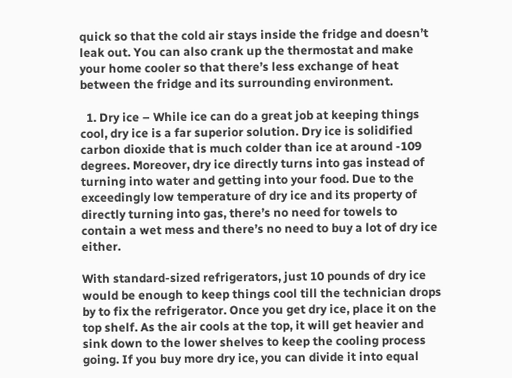quick so that the cold air stays inside the fridge and doesn’t leak out. You can also crank up the thermostat and make your home cooler so that there’s less exchange of heat between the fridge and its surrounding environment.

  1. Dry ice – While ice can do a great job at keeping things cool, dry ice is a far superior solution. Dry ice is solidified carbon dioxide that is much colder than ice at around -109 degrees. Moreover, dry ice directly turns into gas instead of turning into water and getting into your food. Due to the exceedingly low temperature of dry ice and its property of directly turning into gas, there’s no need for towels to contain a wet mess and there’s no need to buy a lot of dry ice either.

With standard-sized refrigerators, just 10 pounds of dry ice would be enough to keep things cool till the technician drops by to fix the refrigerator. Once you get dry ice, place it on the top shelf. As the air cools at the top, it will get heavier and sink down to the lower shelves to keep the cooling process going. If you buy more dry ice, you can divide it into equal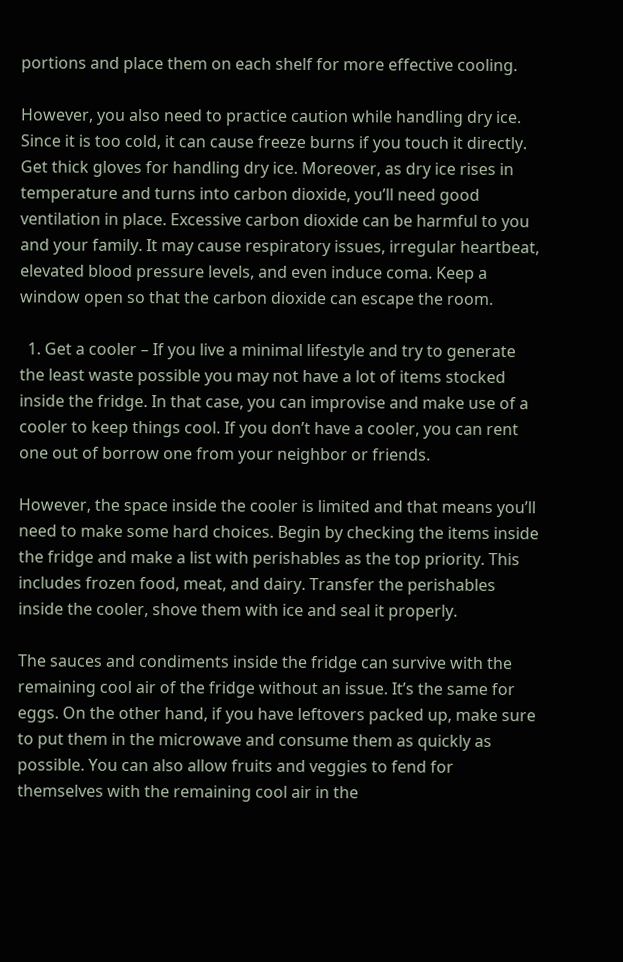portions and place them on each shelf for more effective cooling.

However, you also need to practice caution while handling dry ice. Since it is too cold, it can cause freeze burns if you touch it directly. Get thick gloves for handling dry ice. Moreover, as dry ice rises in temperature and turns into carbon dioxide, you’ll need good ventilation in place. Excessive carbon dioxide can be harmful to you and your family. It may cause respiratory issues, irregular heartbeat, elevated blood pressure levels, and even induce coma. Keep a window open so that the carbon dioxide can escape the room.

  1. Get a cooler – If you live a minimal lifestyle and try to generate the least waste possible you may not have a lot of items stocked inside the fridge. In that case, you can improvise and make use of a cooler to keep things cool. If you don’t have a cooler, you can rent one out of borrow one from your neighbor or friends.

However, the space inside the cooler is limited and that means you’ll need to make some hard choices. Begin by checking the items inside the fridge and make a list with perishables as the top priority. This includes frozen food, meat, and dairy. Transfer the perishables inside the cooler, shove them with ice and seal it properly.

The sauces and condiments inside the fridge can survive with the remaining cool air of the fridge without an issue. It’s the same for eggs. On the other hand, if you have leftovers packed up, make sure to put them in the microwave and consume them as quickly as possible. You can also allow fruits and veggies to fend for themselves with the remaining cool air in the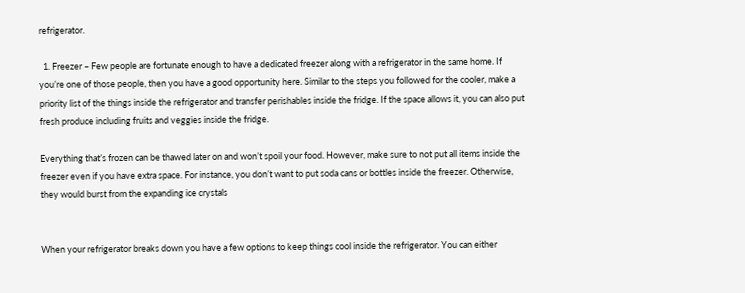refrigerator.

  1. Freezer – Few people are fortunate enough to have a dedicated freezer along with a refrigerator in the same home. If you’re one of those people, then you have a good opportunity here. Similar to the steps you followed for the cooler, make a priority list of the things inside the refrigerator and transfer perishables inside the fridge. If the space allows it, you can also put fresh produce including fruits and veggies inside the fridge.

Everything that’s frozen can be thawed later on and won’t spoil your food. However, make sure to not put all items inside the freezer even if you have extra space. For instance, you don’t want to put soda cans or bottles inside the freezer. Otherwise, they would burst from the expanding ice crystals


When your refrigerator breaks down you have a few options to keep things cool inside the refrigerator. You can either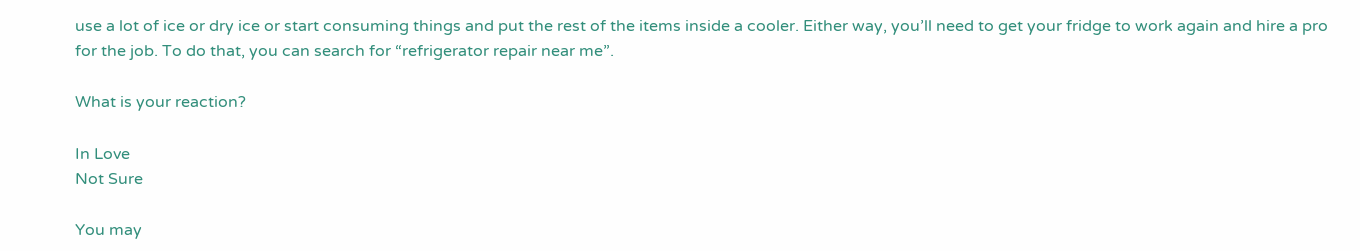use a lot of ice or dry ice or start consuming things and put the rest of the items inside a cooler. Either way, you’ll need to get your fridge to work again and hire a pro for the job. To do that, you can search for “refrigerator repair near me”.

What is your reaction?

In Love
Not Sure

You may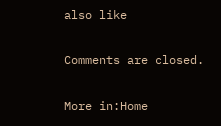also like

Comments are closed.

More in:Home